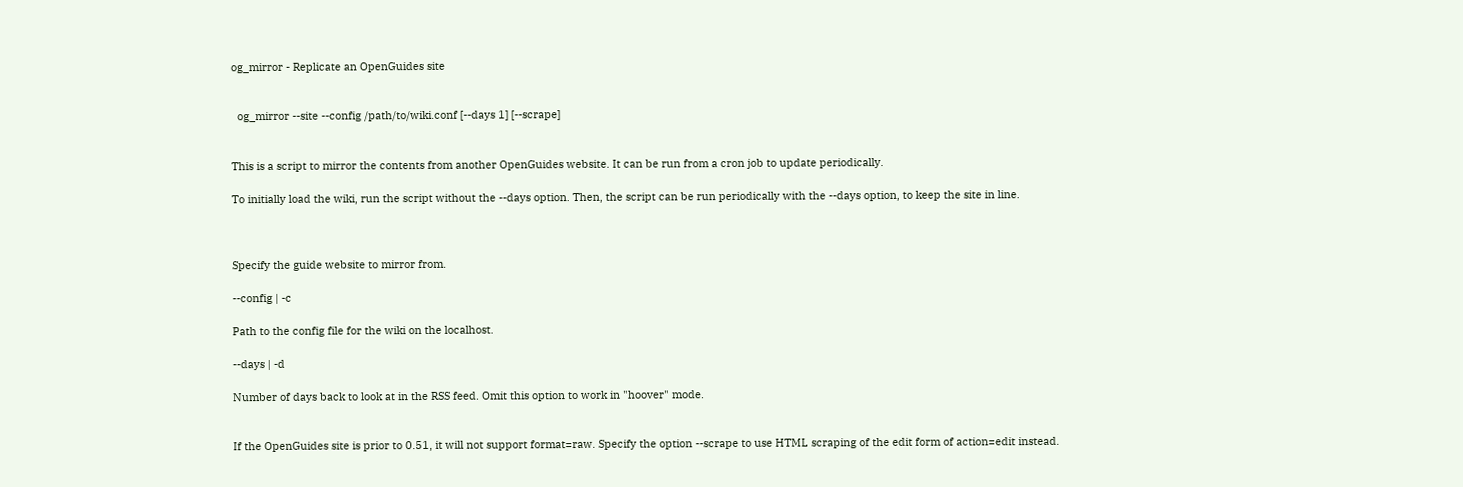og_mirror - Replicate an OpenGuides site


  og_mirror --site --config /path/to/wiki.conf [--days 1] [--scrape]


This is a script to mirror the contents from another OpenGuides website. It can be run from a cron job to update periodically.

To initially load the wiki, run the script without the --days option. Then, the script can be run periodically with the --days option, to keep the site in line.



Specify the guide website to mirror from.

--config | -c

Path to the config file for the wiki on the localhost.

--days | -d

Number of days back to look at in the RSS feed. Omit this option to work in "hoover" mode.


If the OpenGuides site is prior to 0.51, it will not support format=raw. Specify the option --scrape to use HTML scraping of the edit form of action=edit instead.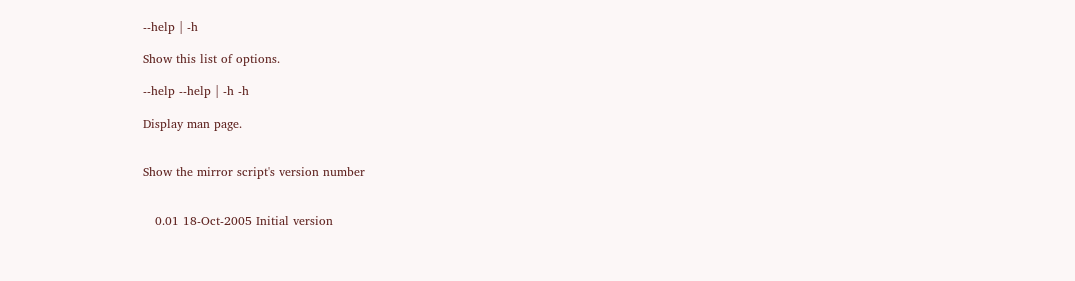--help | -h

Show this list of options.

--help --help | -h -h

Display man page.


Show the mirror script's version number


   0.01 18-Oct-2005 Initial version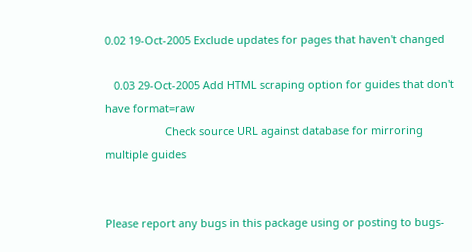0.02 19-Oct-2005 Exclude updates for pages that haven't changed

   0.03 29-Oct-2005 Add HTML scraping option for guides that don't have format=raw
                    Check source URL against database for mirroring multiple guides


Please report any bugs in this package using or posting to bugs-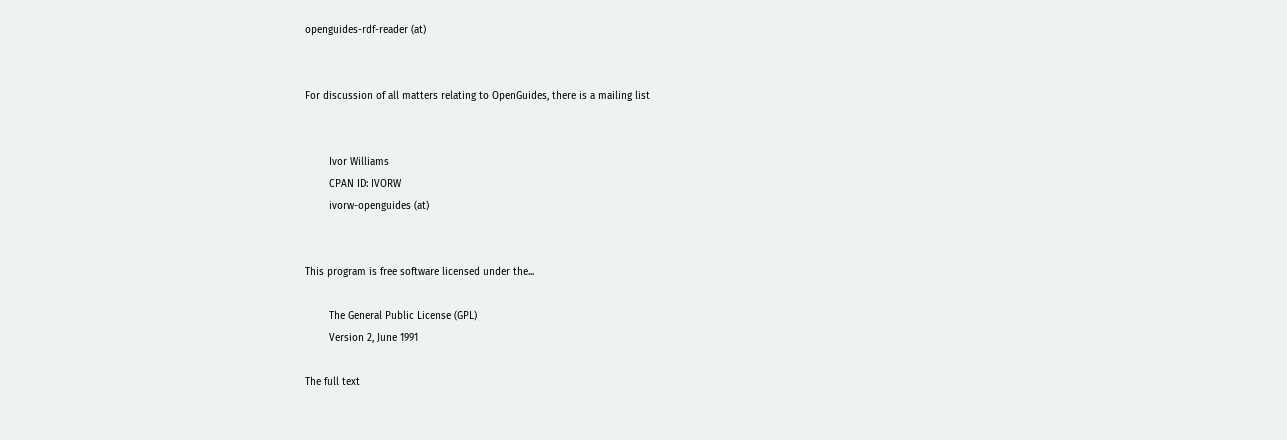openguides-rdf-reader (at)


For discussion of all matters relating to OpenGuides, there is a mailing list


        Ivor Williams
        CPAN ID: IVORW
        ivorw-openguides (at)


This program is free software licensed under the...

        The General Public License (GPL)
        Version 2, June 1991

The full text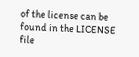of the license can be found in the LICENSE file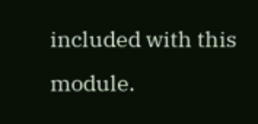included with this module.